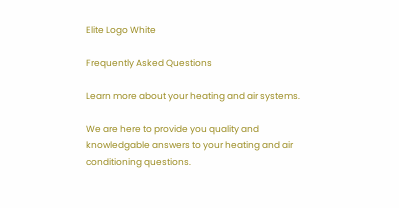Elite Logo White

Frequently Asked Questions

Learn more about your heating and air systems.

We are here to provide you quality and knowledgable answers to your heating and air conditioning questions.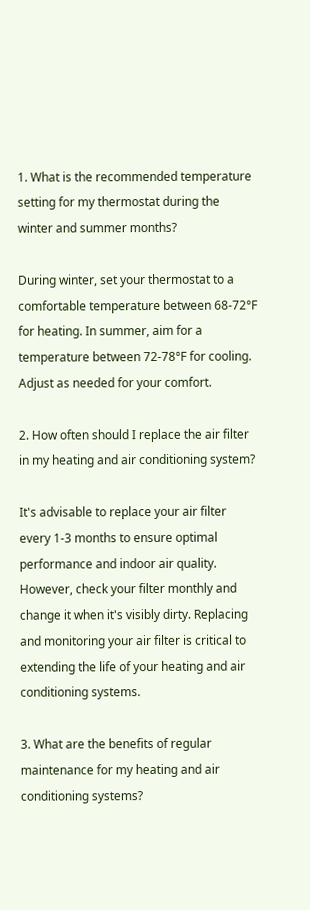1. What is the recommended temperature setting for my thermostat during the winter and summer months?

During winter, set your thermostat to a comfortable temperature between 68-72°F for heating. In summer, aim for a temperature between 72-78°F for cooling. Adjust as needed for your comfort.

2. How often should I replace the air filter in my heating and air conditioning system?

It's advisable to replace your air filter every 1-3 months to ensure optimal performance and indoor air quality. However, check your filter monthly and change it when it's visibly dirty. Replacing and monitoring your air filter is critical to extending the life of your heating and air conditioning systems.

3. What are the benefits of regular maintenance for my heating and air conditioning systems?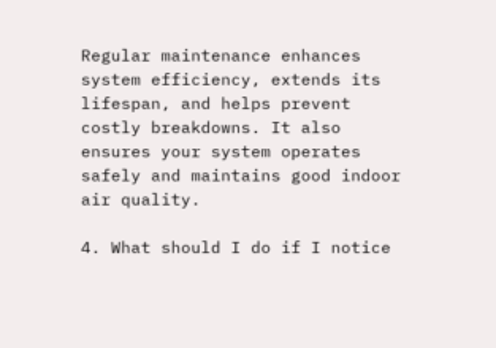Regular maintenance enhances system efficiency, extends its lifespan, and helps prevent costly breakdowns. It also ensures your system operates safely and maintains good indoor air quality.

4. What should I do if I notice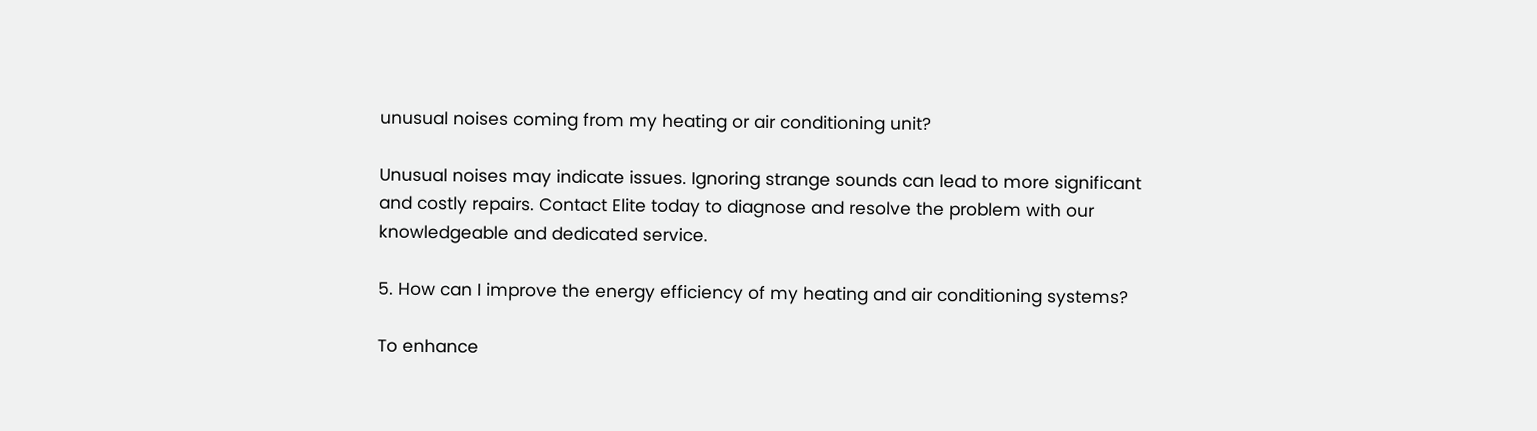unusual noises coming from my heating or air conditioning unit?

Unusual noises may indicate issues. Ignoring strange sounds can lead to more significant and costly repairs. Contact Elite today to diagnose and resolve the problem with our knowledgeable and dedicated service.

5. How can I improve the energy efficiency of my heating and air conditioning systems?

To enhance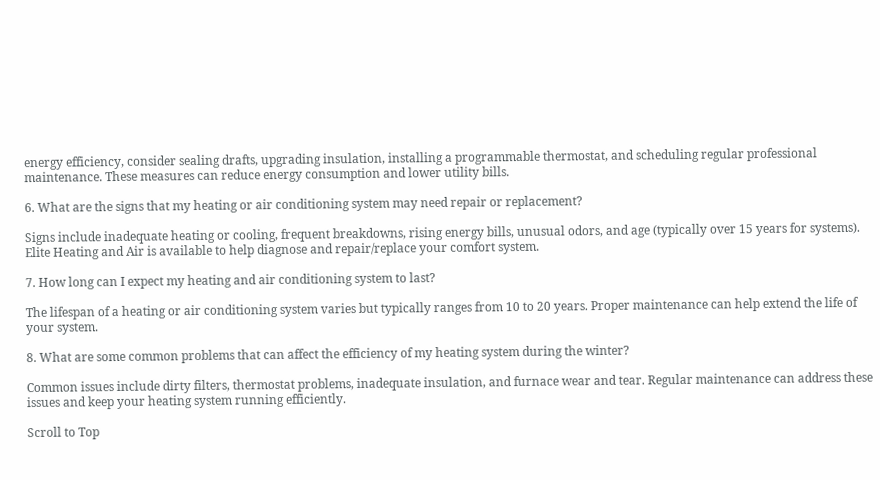energy efficiency, consider sealing drafts, upgrading insulation, installing a programmable thermostat, and scheduling regular professional maintenance. These measures can reduce energy consumption and lower utility bills.

6. What are the signs that my heating or air conditioning system may need repair or replacement?

Signs include inadequate heating or cooling, frequent breakdowns, rising energy bills, unusual odors, and age (typically over 15 years for systems). Elite Heating and Air is available to help diagnose and repair/replace your comfort system.

7. How long can I expect my heating and air conditioning system to last?

The lifespan of a heating or air conditioning system varies but typically ranges from 10 to 20 years. Proper maintenance can help extend the life of your system.

8. What are some common problems that can affect the efficiency of my heating system during the winter?

Common issues include dirty filters, thermostat problems, inadequate insulation, and furnace wear and tear. Regular maintenance can address these issues and keep your heating system running efficiently.

Scroll to Top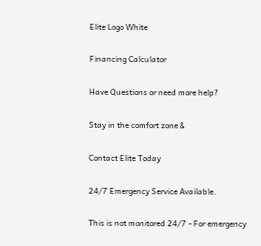Elite Logo White

Financing Calculator

Have Questions or need more help?

Stay in the comfort zone &

Contact Elite Today

24/7 Emergency Service Available.

This is not monitored 24/7 - For emergency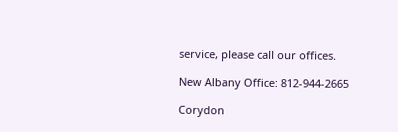service, please call our offices.

New Albany Office: 812-944-2665

Corydon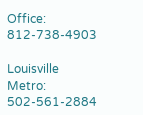Office: 812-738-4903

Louisville Metro: 502-561-2884